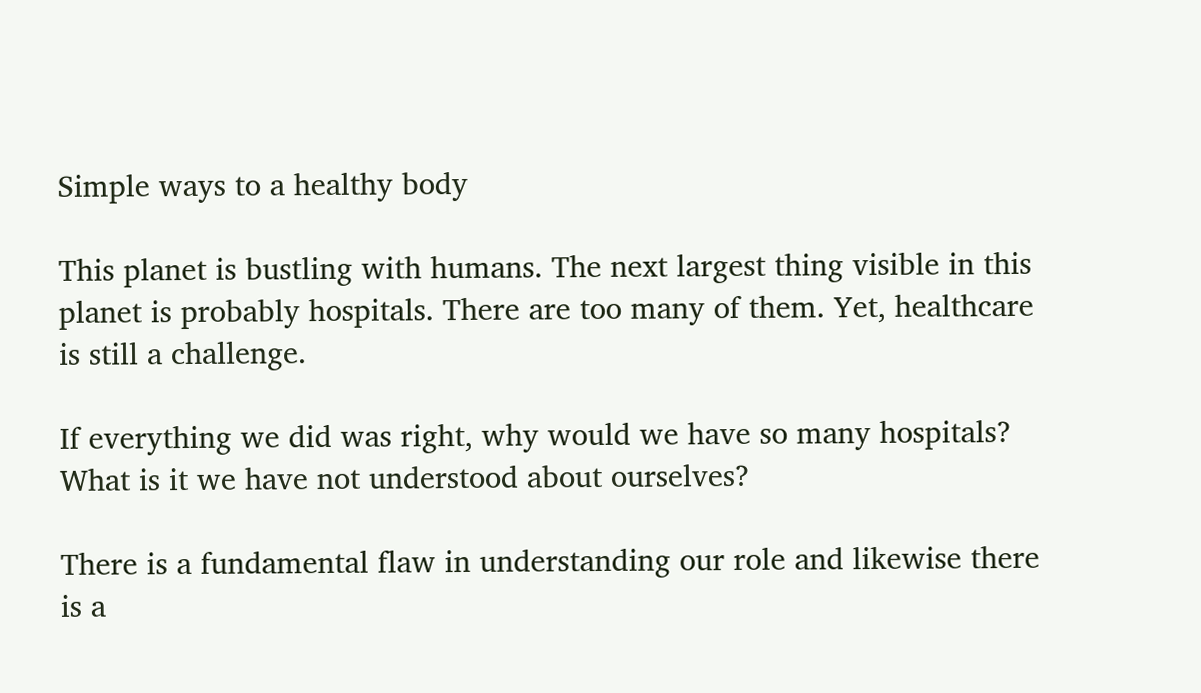Simple ways to a healthy body

This planet is bustling with humans. The next largest thing visible in this planet is probably hospitals. There are too many of them. Yet, healthcare is still a challenge.

If everything we did was right, why would we have so many hospitals? What is it we have not understood about ourselves?

There is a fundamental flaw in understanding our role and likewise there is a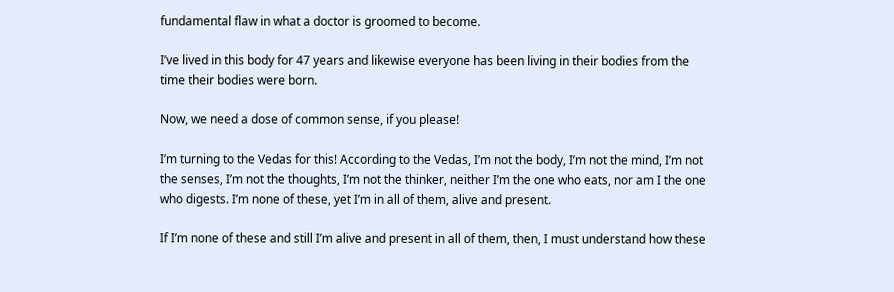fundamental flaw in what a doctor is groomed to become.

I’ve lived in this body for 47 years and likewise everyone has been living in their bodies from the time their bodies were born.

Now, we need a dose of common sense, if you please!

I’m turning to the Vedas for this! According to the Vedas, I’m not the body, I’m not the mind, I’m not the senses, I’m not the thoughts, I’m not the thinker, neither I’m the one who eats, nor am I the one who digests. I’m none of these, yet I’m in all of them, alive and present.

If I’m none of these and still I’m alive and present in all of them, then, I must understand how these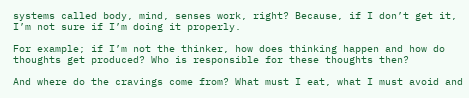systems called body, mind, senses work, right? Because, if I don’t get it, I’m not sure if I’m doing it properly.

For example; if I’m not the thinker, how does thinking happen and how do thoughts get produced? Who is responsible for these thoughts then?

And where do the cravings come from? What must I eat, what I must avoid and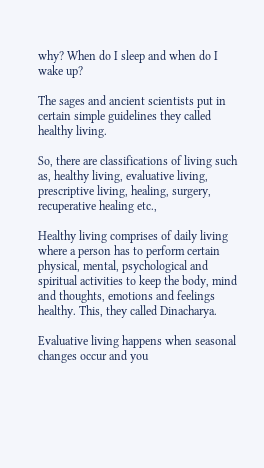why? When do I sleep and when do I wake up?

The sages and ancient scientists put in certain simple guidelines they called healthy living.

So, there are classifications of living such as, healthy living, evaluative living, prescriptive living, healing, surgery, recuperative healing etc.,

Healthy living comprises of daily living where a person has to perform certain physical, mental, psychological and spiritual activities to keep the body, mind and thoughts, emotions and feelings healthy. This, they called Dinacharya.

Evaluative living happens when seasonal changes occur and you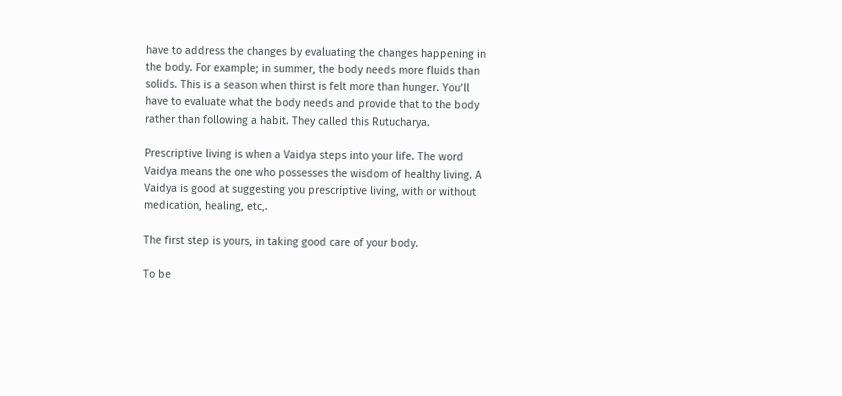have to address the changes by evaluating the changes happening in the body. For example; in summer, the body needs more fluids than solids. This is a season when thirst is felt more than hunger. You’ll have to evaluate what the body needs and provide that to the body rather than following a habit. They called this Rutucharya.

Prescriptive living is when a Vaidya steps into your life. The word Vaidya means the one who possesses the wisdom of healthy living. A Vaidya is good at suggesting you prescriptive living, with or without medication, healing, etc,.

The first step is yours, in taking good care of your body.

To be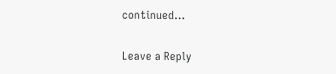continued…

Leave a Reply